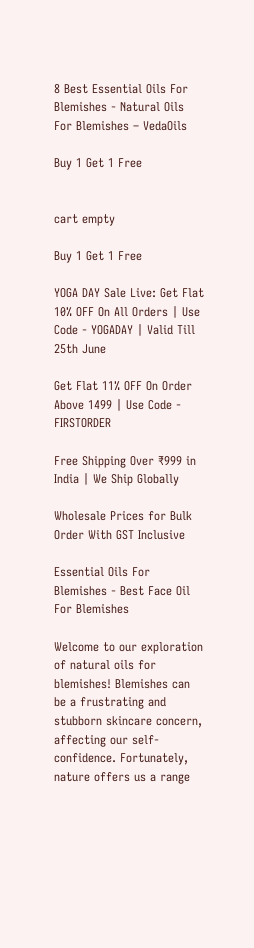8 Best Essential Oils For Blemishes - Natural Oils For Blemishes – VedaOils

Buy 1 Get 1 Free


cart empty

Buy 1 Get 1 Free

YOGA DAY Sale Live: Get Flat 10% OFF On All Orders | Use Code - YOGADAY | Valid Till 25th June

Get Flat 11% OFF On Order Above 1499 | Use Code - FIRSTORDER

Free Shipping Over ₹999 in India | We Ship Globally

Wholesale Prices for Bulk Order With GST Inclusive

Essential Oils For Blemishes - Best Face Oil For Blemishes

Welcome to our exploration of natural oils for blemishes! Blemishes can be a frustrating and stubborn skincare concern, affecting our self-confidence. Fortunately, nature offers us a range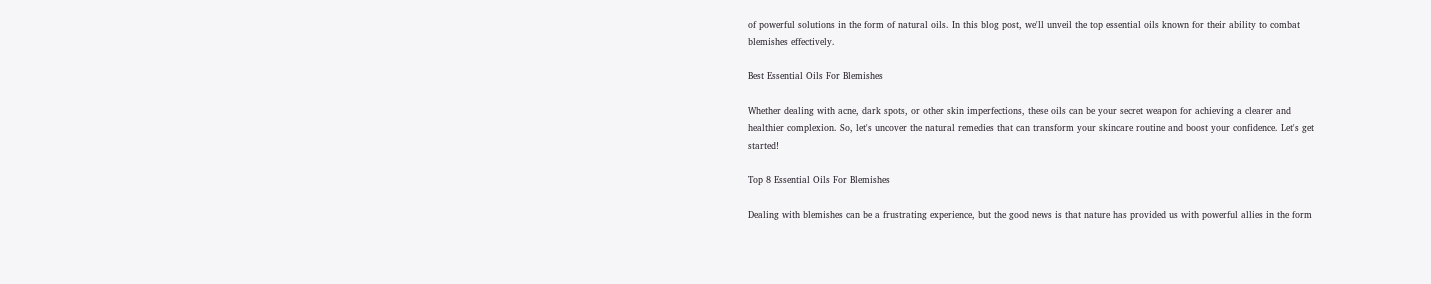of powerful solutions in the form of natural oils. In this blog post, we'll unveil the top essential oils known for their ability to combat blemishes effectively.

Best Essential Oils For Blemishes

Whether dealing with acne, dark spots, or other skin imperfections, these oils can be your secret weapon for achieving a clearer and healthier complexion. So, let's uncover the natural remedies that can transform your skincare routine and boost your confidence. Let's get started!

Top 8 Essential Oils For Blemishes

Dealing with blemishes can be a frustrating experience, but the good news is that nature has provided us with powerful allies in the form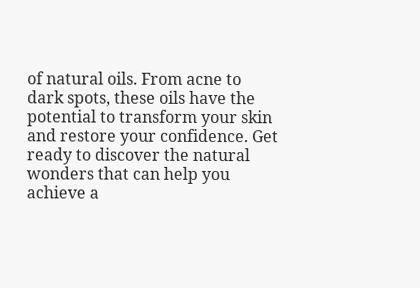of natural oils. From acne to dark spots, these oils have the potential to transform your skin and restore your confidence. Get ready to discover the natural wonders that can help you achieve a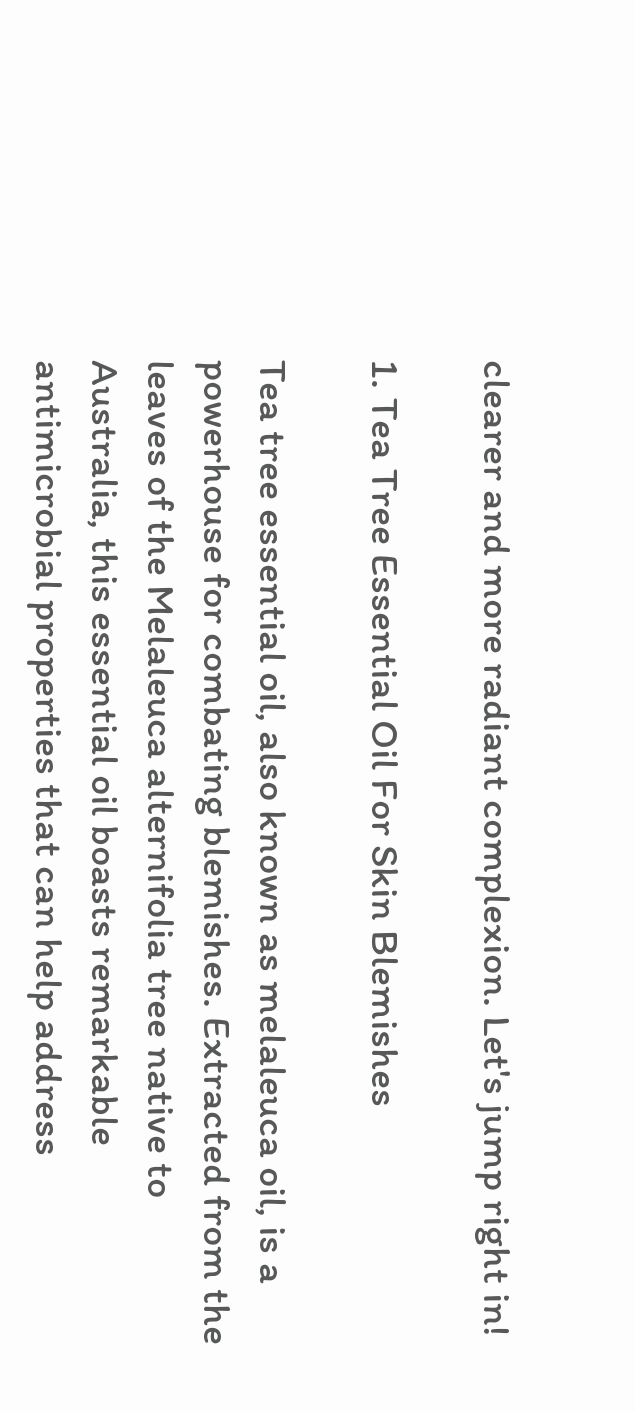clearer and more radiant complexion. Let's jump right in!

1. Tea Tree Essential Oil For Skin Blemishes

Tea tree essential oil, also known as melaleuca oil, is a powerhouse for combating blemishes. Extracted from the leaves of the Melaleuca alternifolia tree native to Australia, this essential oil boasts remarkable antimicrobial properties that can help address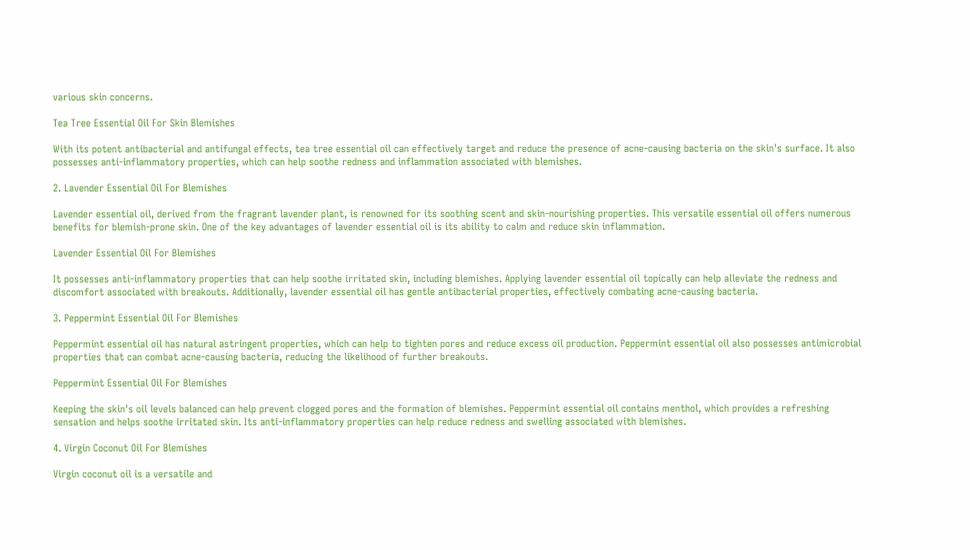various skin concerns.

Tea Tree Essential Oil For Skin Blemishes

With its potent antibacterial and antifungal effects, tea tree essential oil can effectively target and reduce the presence of acne-causing bacteria on the skin's surface. It also possesses anti-inflammatory properties, which can help soothe redness and inflammation associated with blemishes.

2. Lavender Essential Oil For Blemishes

Lavender essential oil, derived from the fragrant lavender plant, is renowned for its soothing scent and skin-nourishing properties. This versatile essential oil offers numerous benefits for blemish-prone skin. One of the key advantages of lavender essential oil is its ability to calm and reduce skin inflammation.

Lavender Essential Oil For Blemishes

It possesses anti-inflammatory properties that can help soothe irritated skin, including blemishes. Applying lavender essential oil topically can help alleviate the redness and discomfort associated with breakouts. Additionally, lavender essential oil has gentle antibacterial properties, effectively combating acne-causing bacteria.

3. Peppermint Essential Oil For Blemishes

Peppermint essential oil has natural astringent properties, which can help to tighten pores and reduce excess oil production. Peppermint essential oil also possesses antimicrobial properties that can combat acne-causing bacteria, reducing the likelihood of further breakouts.

Peppermint Essential Oil For Blemishes

Keeping the skin's oil levels balanced can help prevent clogged pores and the formation of blemishes. Peppermint essential oil contains menthol, which provides a refreshing sensation and helps soothe irritated skin. Its anti-inflammatory properties can help reduce redness and swelling associated with blemishes.

4. Virgin Coconut Oil For Blemishes

Virgin coconut oil is a versatile and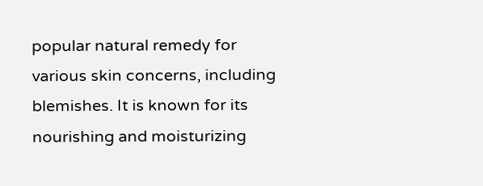popular natural remedy for various skin concerns, including blemishes. It is known for its nourishing and moisturizing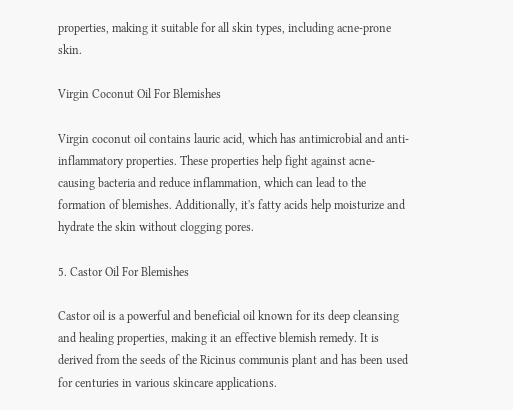properties, making it suitable for all skin types, including acne-prone skin.

Virgin Coconut Oil For Blemishes

Virgin coconut oil contains lauric acid, which has antimicrobial and anti-inflammatory properties. These properties help fight against acne-causing bacteria and reduce inflammation, which can lead to the formation of blemishes. Additionally, it's fatty acids help moisturize and hydrate the skin without clogging pores.

5. Castor Oil For Blemishes

Castor oil is a powerful and beneficial oil known for its deep cleansing and healing properties, making it an effective blemish remedy. It is derived from the seeds of the Ricinus communis plant and has been used for centuries in various skincare applications.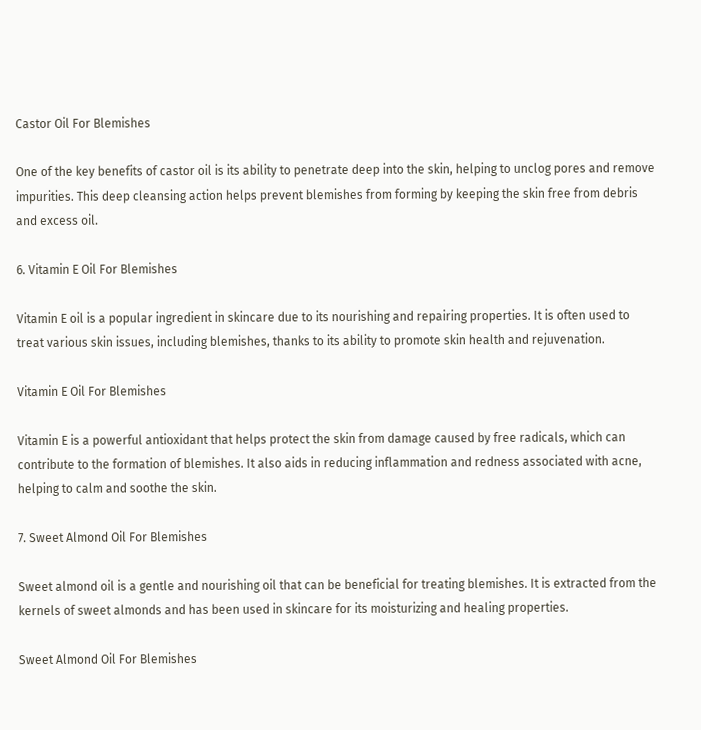Castor Oil For Blemishes

One of the key benefits of castor oil is its ability to penetrate deep into the skin, helping to unclog pores and remove impurities. This deep cleansing action helps prevent blemishes from forming by keeping the skin free from debris and excess oil.

6. Vitamin E Oil For Blemishes

Vitamin E oil is a popular ingredient in skincare due to its nourishing and repairing properties. It is often used to treat various skin issues, including blemishes, thanks to its ability to promote skin health and rejuvenation.

Vitamin E Oil For Blemishes

Vitamin E is a powerful antioxidant that helps protect the skin from damage caused by free radicals, which can contribute to the formation of blemishes. It also aids in reducing inflammation and redness associated with acne, helping to calm and soothe the skin.

7. Sweet Almond Oil For Blemishes

Sweet almond oil is a gentle and nourishing oil that can be beneficial for treating blemishes. It is extracted from the kernels of sweet almonds and has been used in skincare for its moisturizing and healing properties.

Sweet Almond Oil For Blemishes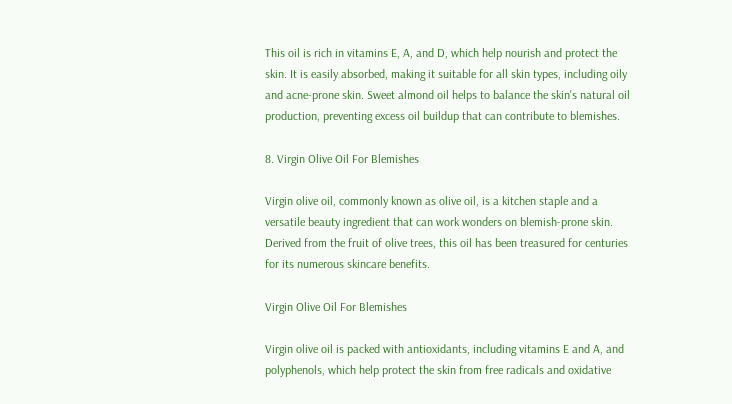This oil is rich in vitamins E, A, and D, which help nourish and protect the skin. It is easily absorbed, making it suitable for all skin types, including oily and acne-prone skin. Sweet almond oil helps to balance the skin's natural oil production, preventing excess oil buildup that can contribute to blemishes.

8. Virgin Olive Oil For Blemishes

Virgin olive oil, commonly known as olive oil, is a kitchen staple and a versatile beauty ingredient that can work wonders on blemish-prone skin. Derived from the fruit of olive trees, this oil has been treasured for centuries for its numerous skincare benefits.

Virgin Olive Oil For Blemishes

Virgin olive oil is packed with antioxidants, including vitamins E and A, and polyphenols, which help protect the skin from free radicals and oxidative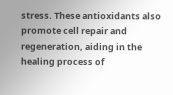stress. These antioxidants also promote cell repair and regeneration, aiding in the healing process of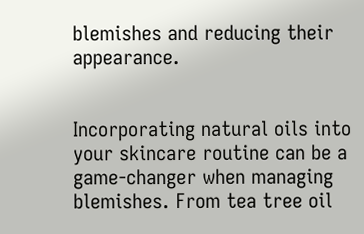blemishes and reducing their appearance.


Incorporating natural oils into your skincare routine can be a game-changer when managing blemishes. From tea tree oil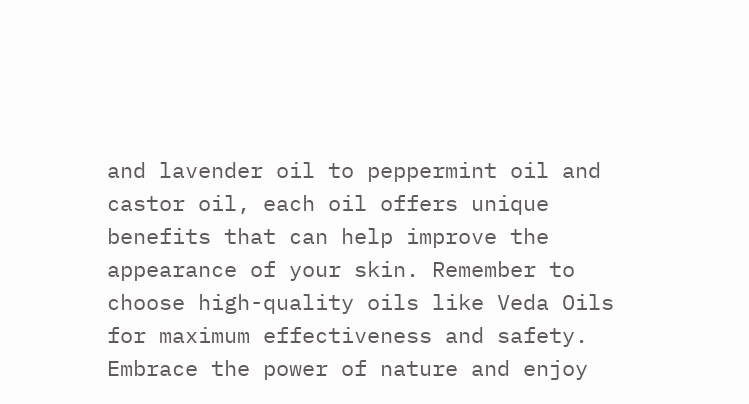and lavender oil to peppermint oil and castor oil, each oil offers unique benefits that can help improve the appearance of your skin. Remember to choose high-quality oils like Veda Oils for maximum effectiveness and safety. Embrace the power of nature and enjoy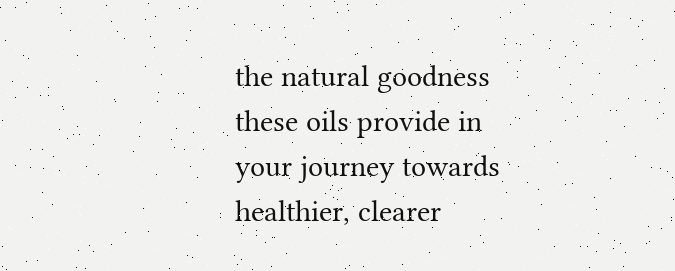the natural goodness these oils provide in your journey towards healthier, clearer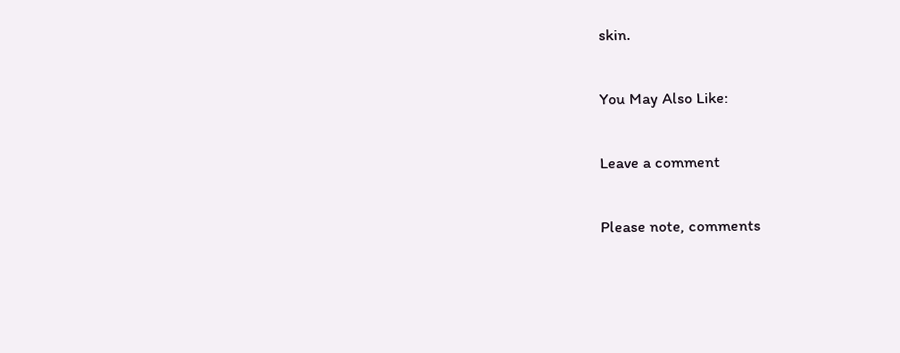skin.

You May Also Like:

Leave a comment

Please note, comments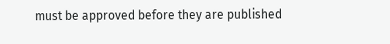must be approved before they are published